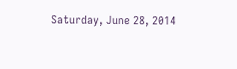Saturday, June 28, 2014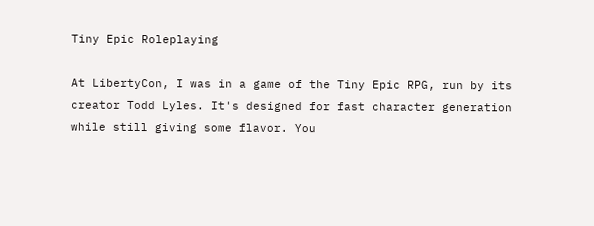Tiny Epic Roleplaying

At LibertyCon, I was in a game of the Tiny Epic RPG, run by its creator Todd Lyles. It's designed for fast character generation while still giving some flavor. You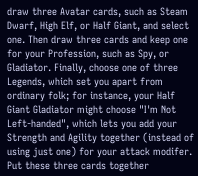draw three Avatar cards, such as Steam Dwarf, High Elf, or Half Giant, and select one. Then draw three cards and keep one for your Profession, such as Spy, or Gladiator. Finally, choose one of three Legends, which set you apart from ordinary folk; for instance, your Half Giant Gladiator might choose "I'm Not Left-handed", which lets you add your Strength and Agility together (instead of using just one) for your attack modifer. Put these three cards together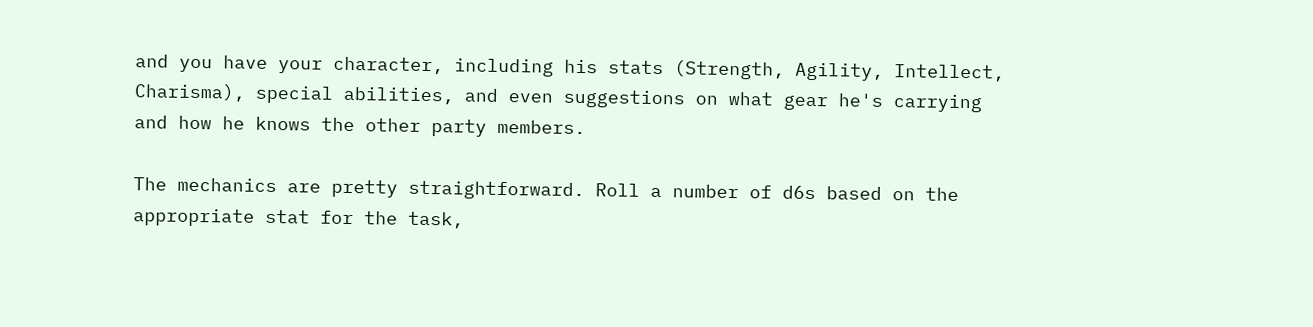and you have your character, including his stats (Strength, Agility, Intellect, Charisma), special abilities, and even suggestions on what gear he's carrying and how he knows the other party members.

The mechanics are pretty straightforward. Roll a number of d6s based on the appropriate stat for the task,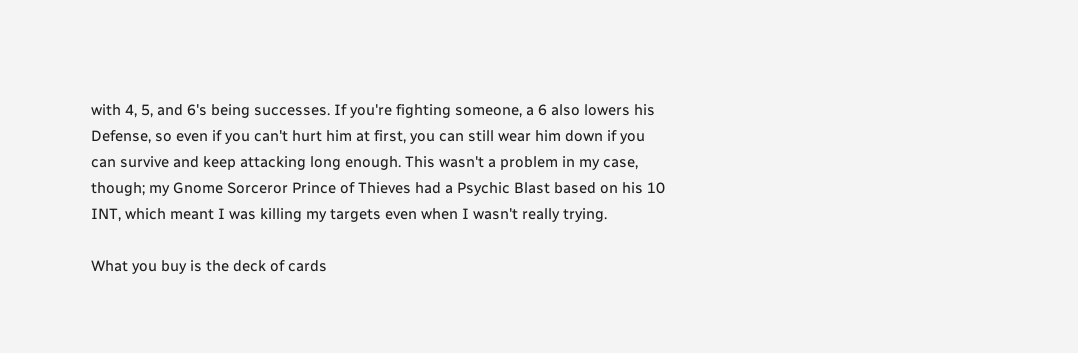with 4, 5, and 6's being successes. If you're fighting someone, a 6 also lowers his Defense, so even if you can't hurt him at first, you can still wear him down if you can survive and keep attacking long enough. This wasn't a problem in my case, though; my Gnome Sorceror Prince of Thieves had a Psychic Blast based on his 10 INT, which meant I was killing my targets even when I wasn't really trying.

What you buy is the deck of cards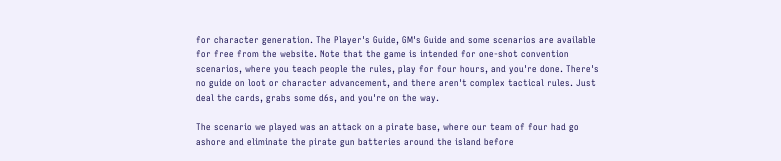for character generation. The Player's Guide, GM's Guide and some scenarios are available for free from the website. Note that the game is intended for one-shot convention scenarios, where you teach people the rules, play for four hours, and you're done. There's no guide on loot or character advancement, and there aren't complex tactical rules. Just deal the cards, grabs some d6s, and you're on the way.

The scenario we played was an attack on a pirate base, where our team of four had go ashore and eliminate the pirate gun batteries around the island before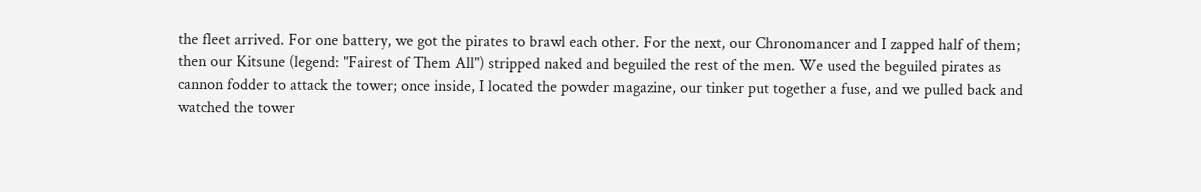the fleet arrived. For one battery, we got the pirates to brawl each other. For the next, our Chronomancer and I zapped half of them; then our Kitsune (legend: "Fairest of Them All") stripped naked and beguiled the rest of the men. We used the beguiled pirates as cannon fodder to attack the tower; once inside, I located the powder magazine, our tinker put together a fuse, and we pulled back and watched the tower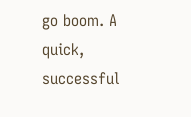go boom. A quick, successful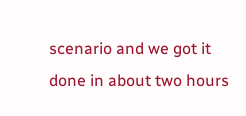scenario and we got it done in about two hours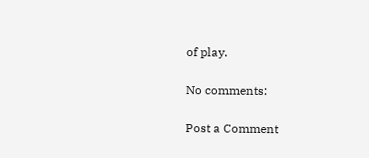of play.

No comments:

Post a Comment